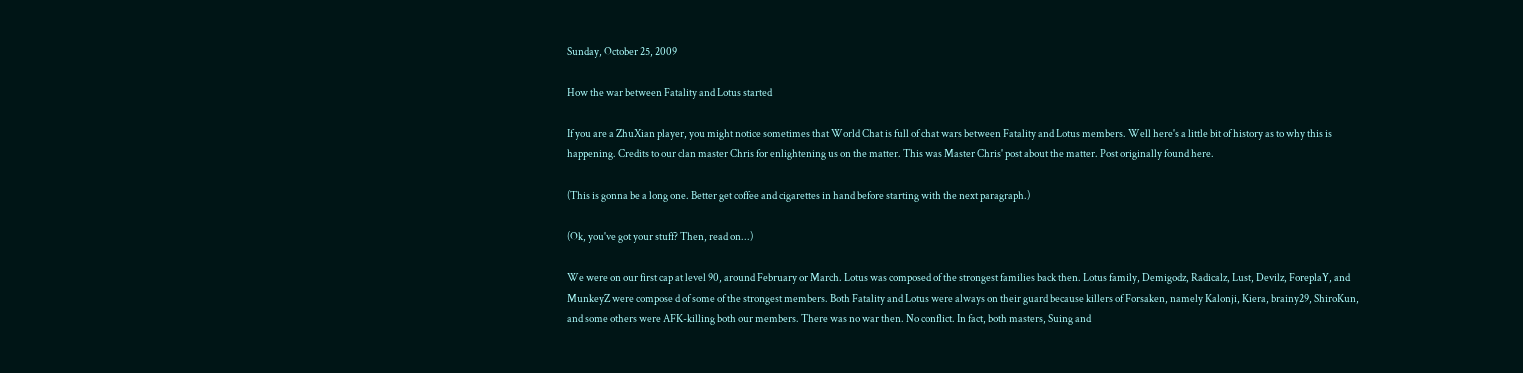Sunday, October 25, 2009

How the war between Fatality and Lotus started

If you are a ZhuXian player, you might notice sometimes that World Chat is full of chat wars between Fatality and Lotus members. Well here's a little bit of history as to why this is happening. Credits to our clan master Chris for enlightening us on the matter. This was Master Chris' post about the matter. Post originally found here.

(This is gonna be a long one. Better get coffee and cigarettes in hand before starting with the next paragraph.)

(Ok, you've got your stuff? Then, read on...)

We were on our first cap at level 90, around February or March. Lotus was composed of the strongest families back then. Lotus family, Demigodz, Radicalz, Lust, Devilz, ForeplaY, and MunkeyZ were compose d of some of the strongest members. Both Fatality and Lotus were always on their guard because killers of Forsaken, namely Kalonji, Kiera, brainy29, ShiroKun, and some others were AFK-killing both our members. There was no war then. No conflict. In fact, both masters, Suing and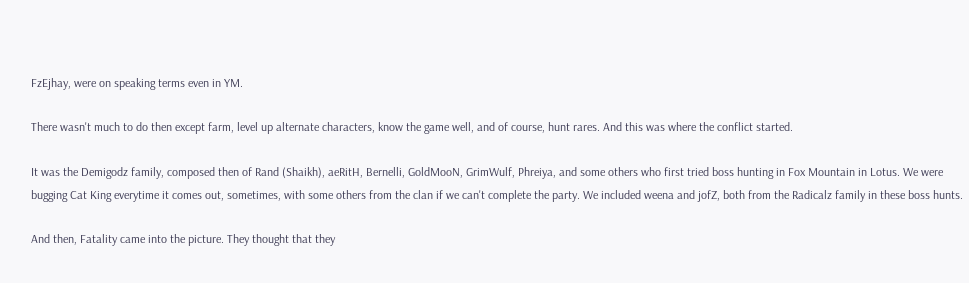FzEjhay, were on speaking terms even in YM.

There wasn't much to do then except farm, level up alternate characters, know the game well, and of course, hunt rares. And this was where the conflict started.

It was the Demigodz family, composed then of Rand (Shaikh), aeRitH, Bernelli, GoldMooN, GrimWulf, Phreiya, and some others who first tried boss hunting in Fox Mountain in Lotus. We were bugging Cat King everytime it comes out, sometimes, with some others from the clan if we can't complete the party. We included weena and jofZ, both from the Radicalz family in these boss hunts.

And then, Fatality came into the picture. They thought that they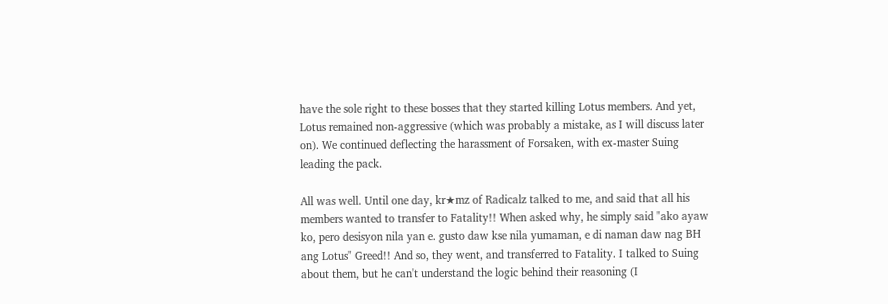have the sole right to these bosses that they started killing Lotus members. And yet, Lotus remained non-aggressive (which was probably a mistake, as I will discuss later on). We continued deflecting the harassment of Forsaken, with ex-master Suing leading the pack.

All was well. Until one day, kr★mz of Radicalz talked to me, and said that all his members wanted to transfer to Fatality!! When asked why, he simply said "ako ayaw ko, pero desisyon nila yan e. gusto daw kse nila yumaman, e di naman daw nag BH ang Lotus" Greed!! And so, they went, and transferred to Fatality. I talked to Suing about them, but he can't understand the logic behind their reasoning (I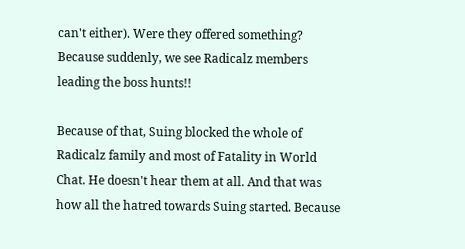can't either). Were they offered something? Because suddenly, we see Radicalz members leading the boss hunts!!

Because of that, Suing blocked the whole of Radicalz family and most of Fatality in World Chat. He doesn't hear them at all. And that was how all the hatred towards Suing started. Because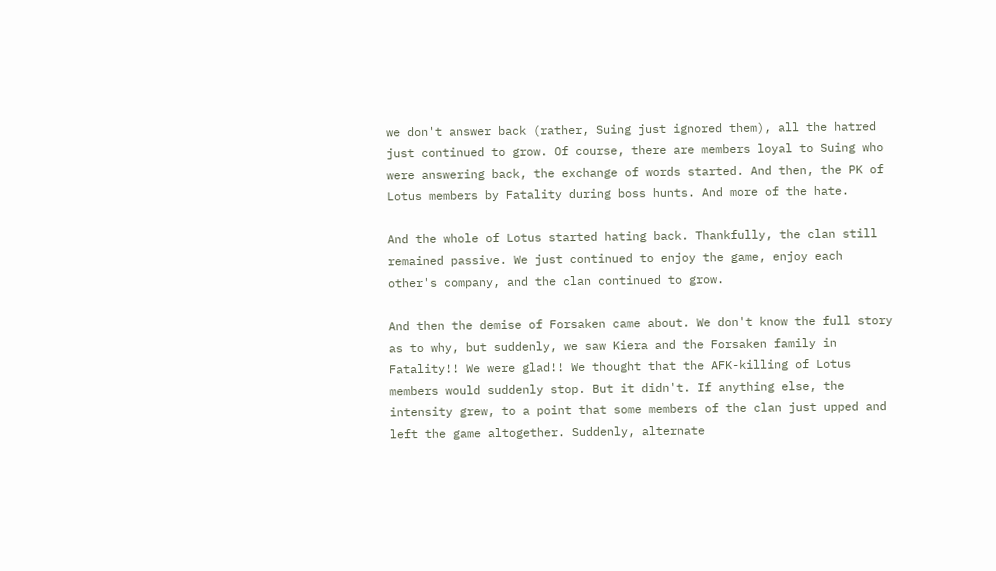we don't answer back (rather, Suing just ignored them), all the hatred just continued to grow. Of course, there are members loyal to Suing who were answering back, the exchange of words started. And then, the PK of Lotus members by Fatality during boss hunts. And more of the hate.

And the whole of Lotus started hating back. Thankfully, the clan still remained passive. We just continued to enjoy the game, enjoy each other's company, and the clan continued to grow.

And then the demise of Forsaken came about. We don't know the full story as to why, but suddenly, we saw Kiera and the Forsaken family in Fatality!! We were glad!! We thought that the AFK-killing of Lotus members would suddenly stop. But it didn't. If anything else, the intensity grew, to a point that some members of the clan just upped and left the game altogether. Suddenly, alternate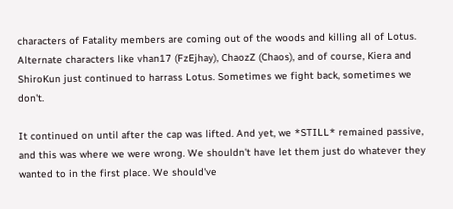characters of Fatality members are coming out of the woods and killing all of Lotus. Alternate characters like vhan17 (FzEjhay), ChaozZ (Chaos), and of course, Kiera and ShiroKun just continued to harrass Lotus. Sometimes we fight back, sometimes we don't.

It continued on until after the cap was lifted. And yet, we *STILL* remained passive, and this was where we were wrong. We shouldn't have let them just do whatever they wanted to in the first place. We should've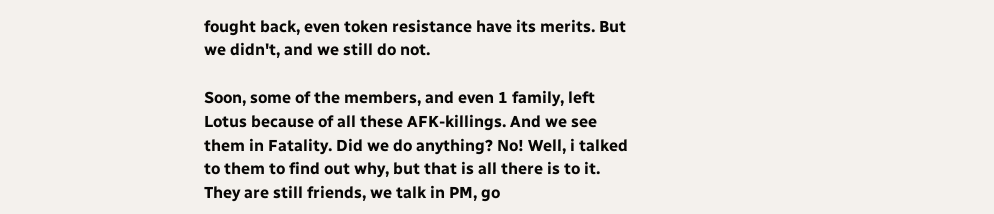fought back, even token resistance have its merits. But we didn't, and we still do not.

Soon, some of the members, and even 1 family, left Lotus because of all these AFK-killings. And we see them in Fatality. Did we do anything? No! Well, i talked to them to find out why, but that is all there is to it. They are still friends, we talk in PM, go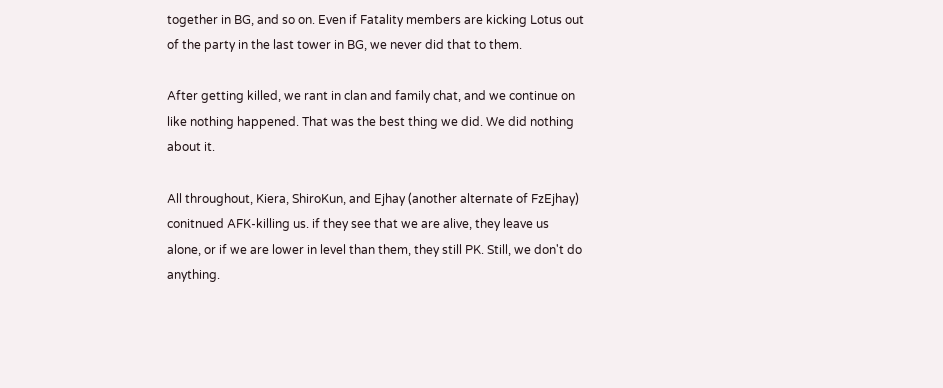together in BG, and so on. Even if Fatality members are kicking Lotus out of the party in the last tower in BG, we never did that to them.

After getting killed, we rant in clan and family chat, and we continue on like nothing happened. That was the best thing we did. We did nothing about it.

All throughout, Kiera, ShiroKun, and Ejhay (another alternate of FzEjhay) conitnued AFK-killing us. if they see that we are alive, they leave us alone, or if we are lower in level than them, they still PK. Still, we don't do anything.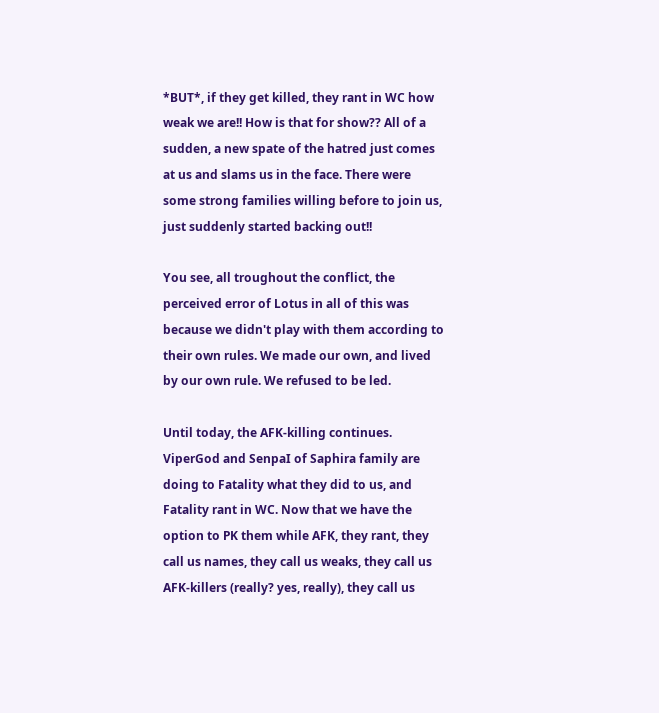*BUT*, if they get killed, they rant in WC how weak we are!! How is that for show?? All of a sudden, a new spate of the hatred just comes at us and slams us in the face. There were some strong families willing before to join us, just suddenly started backing out!!

You see, all troughout the conflict, the perceived error of Lotus in all of this was because we didn't play with them according to their own rules. We made our own, and lived by our own rule. We refused to be led.

Until today, the AFK-killing continues. ViperGod and SenpaI of Saphira family are doing to Fatality what they did to us, and Fatality rant in WC. Now that we have the option to PK them while AFK, they rant, they call us names, they call us weaks, they call us AFK-killers (really? yes, really), they call us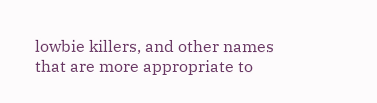lowbie killers, and other names that are more appropriate to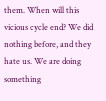them. When will this vicious cycle end? We did nothing before, and they hate us. We are doing something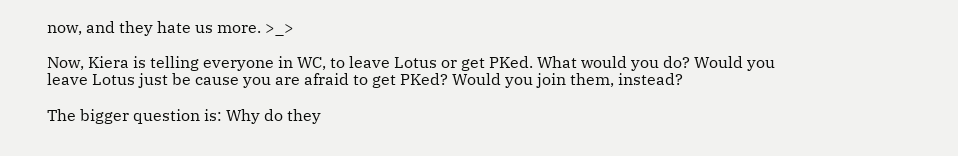now, and they hate us more. >_>

Now, Kiera is telling everyone in WC, to leave Lotus or get PKed. What would you do? Would you leave Lotus just be cause you are afraid to get PKed? Would you join them, instead?

The bigger question is: Why do they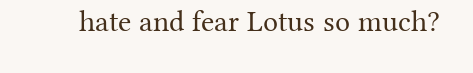hate and fear Lotus so much?